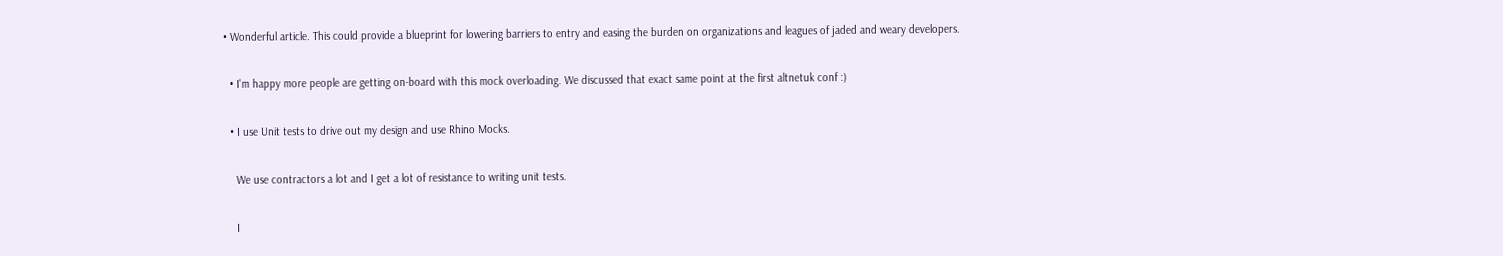• Wonderful article. This could provide a blueprint for lowering barriers to entry and easing the burden on organizations and leagues of jaded and weary developers.

  • I'm happy more people are getting on-board with this mock overloading. We discussed that exact same point at the first altnetuk conf :)

  • I use Unit tests to drive out my design and use Rhino Mocks.

    We use contractors a lot and I get a lot of resistance to writing unit tests.

    I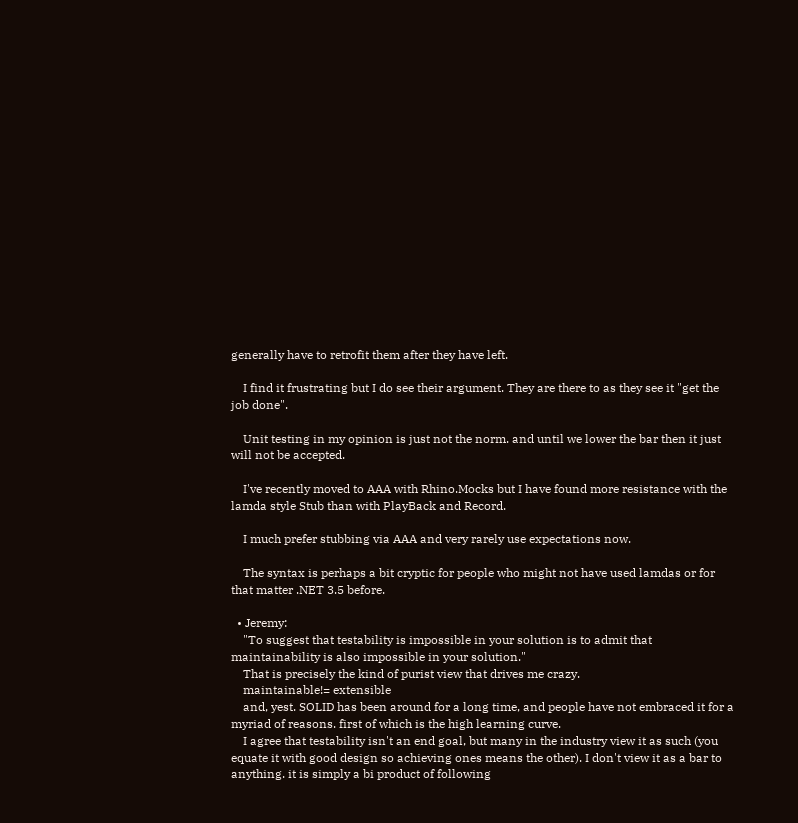generally have to retrofit them after they have left.

    I find it frustrating but I do see their argument. They are there to as they see it "get the job done".

    Unit testing in my opinion is just not the norm. and until we lower the bar then it just will not be accepted.

    I've recently moved to AAA with Rhino.Mocks but I have found more resistance with the lamda style Stub than with PlayBack and Record.

    I much prefer stubbing via AAA and very rarely use expectations now.

    The syntax is perhaps a bit cryptic for people who might not have used lamdas or for that matter .NET 3.5 before.

  • Jeremy:
    "To suggest that testability is impossible in your solution is to admit that maintainability is also impossible in your solution."
    That is precisely the kind of purist view that drives me crazy.
    maintainable!= extensible
    and, yest. SOLID has been around for a long time, and people have not embraced it for a myriad of reasons. first of which is the high learning curve.
    I agree that testability isn't an end goal, but many in the industry view it as such (you equate it with good design so achieving ones means the other). I don't view it as a bar to anything. it is simply a bi product of following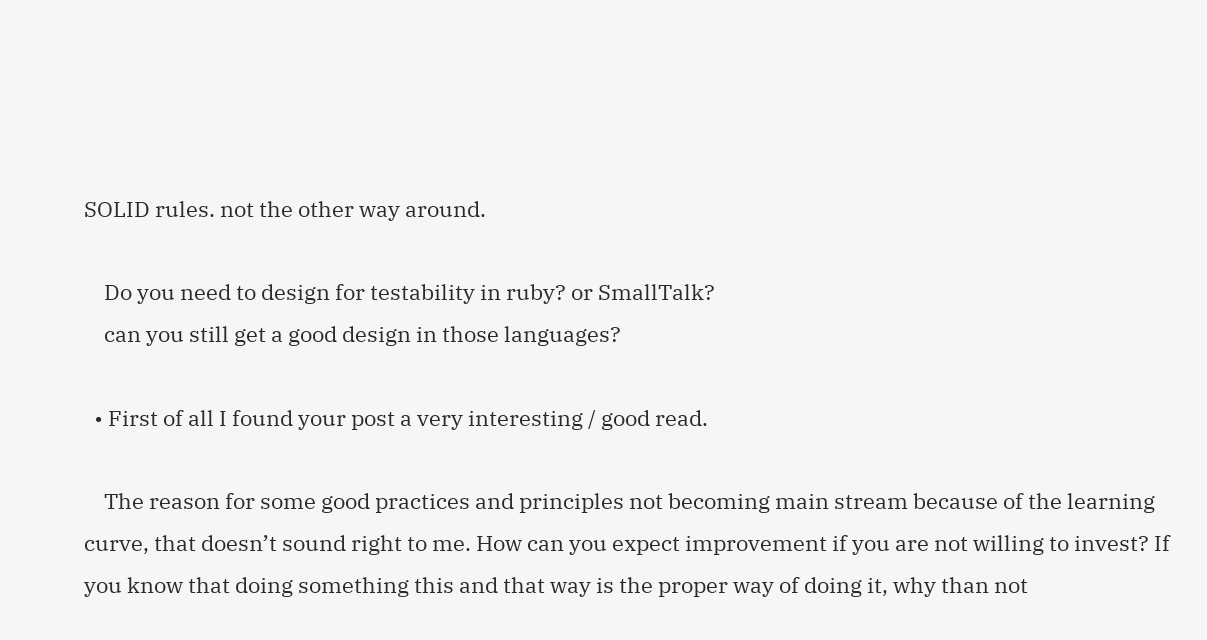SOLID rules. not the other way around.

    Do you need to design for testability in ruby? or SmallTalk?
    can you still get a good design in those languages?

  • First of all I found your post a very interesting / good read.

    The reason for some good practices and principles not becoming main stream because of the learning curve, that doesn’t sound right to me. How can you expect improvement if you are not willing to invest? If you know that doing something this and that way is the proper way of doing it, why than not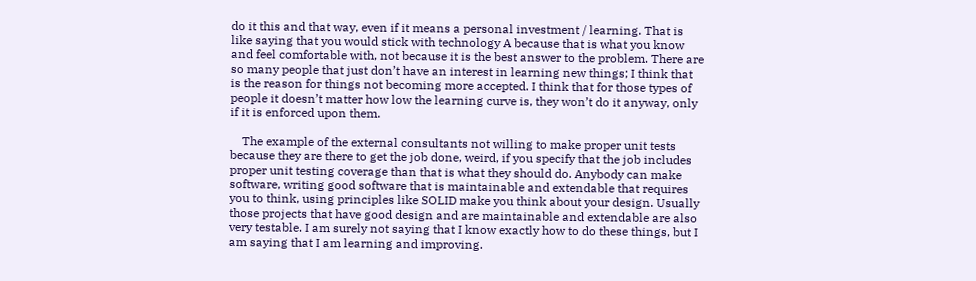do it this and that way, even if it means a personal investment / learning. That is like saying that you would stick with technology A because that is what you know and feel comfortable with, not because it is the best answer to the problem. There are so many people that just don’t have an interest in learning new things; I think that is the reason for things not becoming more accepted. I think that for those types of people it doesn’t matter how low the learning curve is, they won’t do it anyway, only if it is enforced upon them.

    The example of the external consultants not willing to make proper unit tests because they are there to get the job done, weird, if you specify that the job includes proper unit testing coverage than that is what they should do. Anybody can make software, writing good software that is maintainable and extendable that requires you to think, using principles like SOLID make you think about your design. Usually those projects that have good design and are maintainable and extendable are also very testable. I am surely not saying that I know exactly how to do these things, but I am saying that I am learning and improving.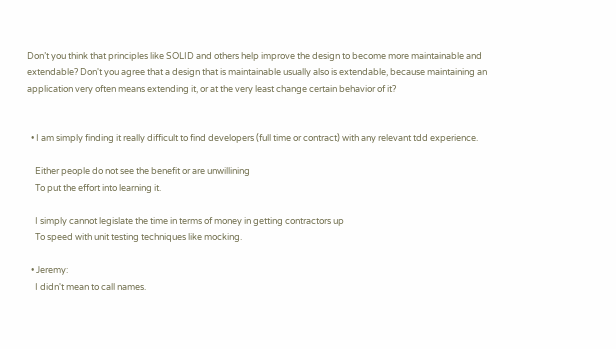Don’t you think that principles like SOLID and others help improve the design to become more maintainable and extendable? Don't you agree that a design that is maintainable usually also is extendable, because maintaining an application very often means extending it, or at the very least change certain behavior of it?


  • I am simply finding it really difficult to find developers (full time or contract) with any relevant tdd experience.

    Either people do not see the benefit or are unwillining
    To put the effort into learning it.

    I simply cannot legislate the time in terms of money in getting contractors up
    To speed with unit testing techniques like mocking.

  • Jeremy:
    I didn't mean to call names.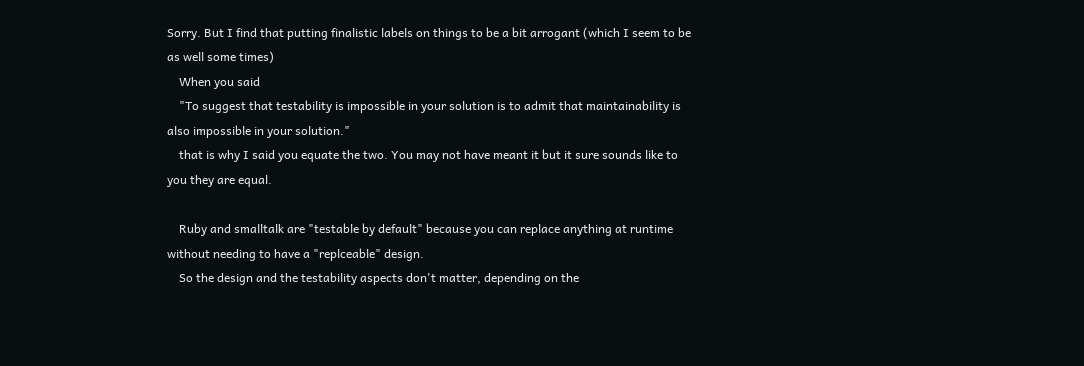Sorry. But I find that putting finalistic labels on things to be a bit arrogant (which I seem to be as well some times)
    When you said
    "To suggest that testability is impossible in your solution is to admit that maintainability is also impossible in your solution."
    that is why I said you equate the two. You may not have meant it but it sure sounds like to you they are equal.

    Ruby and smalltalk are "testable by default" because you can replace anything at runtime without needing to have a "replceable" design.
    So the design and the testability aspects don't matter, depending on the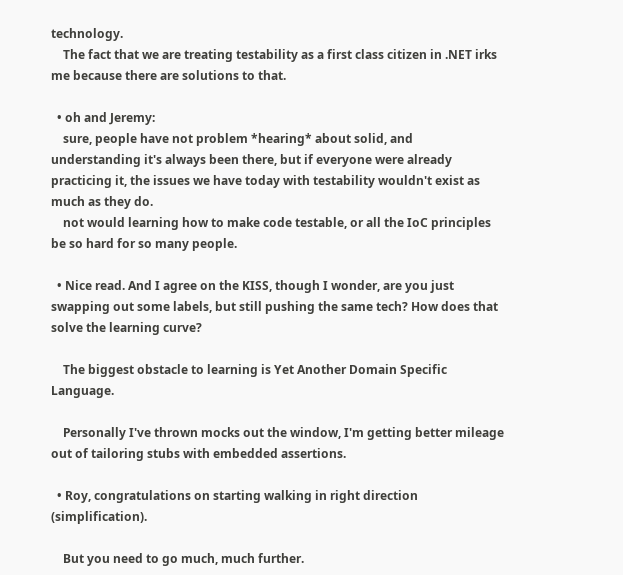technology.
    The fact that we are treating testability as a first class citizen in .NET irks me because there are solutions to that.

  • oh and Jeremy:
    sure, people have not problem *hearing* about solid, and understanding it's always been there, but if everyone were already practicing it, the issues we have today with testability wouldn't exist as much as they do.
    not would learning how to make code testable, or all the IoC principles be so hard for so many people.

  • Nice read. And I agree on the KISS, though I wonder, are you just swapping out some labels, but still pushing the same tech? How does that solve the learning curve?

    The biggest obstacle to learning is Yet Another Domain Specific Language.

    Personally I've thrown mocks out the window, I'm getting better mileage out of tailoring stubs with embedded assertions.

  • Roy, congratulations on starting walking in right direction (simplification).

    But you need to go much, much further.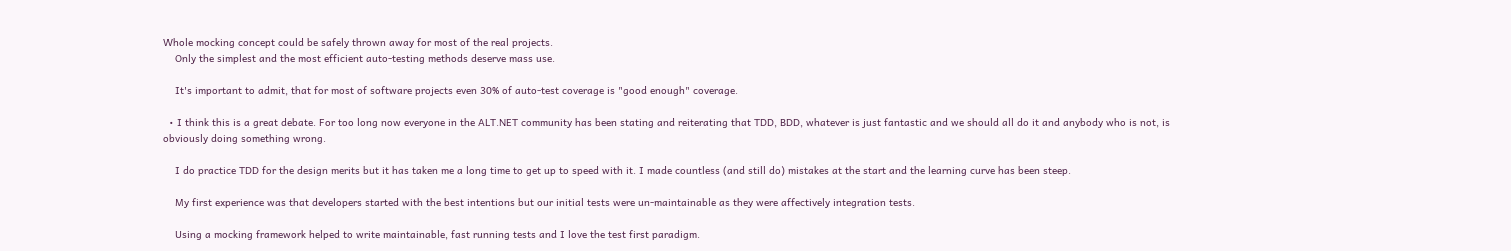Whole mocking concept could be safely thrown away for most of the real projects.
    Only the simplest and the most efficient auto-testing methods deserve mass use.

    It's important to admit, that for most of software projects even 30% of auto-test coverage is "good enough" coverage.

  • I think this is a great debate. For too long now everyone in the ALT.NET community has been stating and reiterating that TDD, BDD, whatever is just fantastic and we should all do it and anybody who is not, is obviously doing something wrong.

    I do practice TDD for the design merits but it has taken me a long time to get up to speed with it. I made countless (and still do) mistakes at the start and the learning curve has been steep.

    My first experience was that developers started with the best intentions but our initial tests were un-maintainable as they were affectively integration tests.

    Using a mocking framework helped to write maintainable, fast running tests and I love the test first paradigm.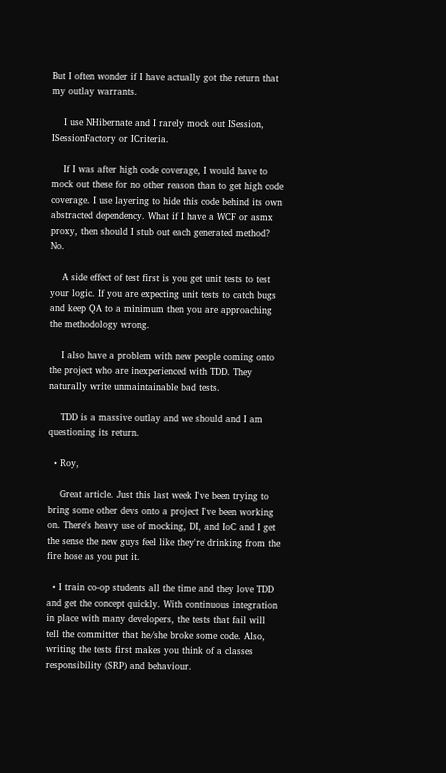But I often wonder if I have actually got the return that my outlay warrants.

    I use NHibernate and I rarely mock out ISession, ISessionFactory or ICriteria.

    If I was after high code coverage, I would have to mock out these for no other reason than to get high code coverage. I use layering to hide this code behind its own abstracted dependency. What if I have a WCF or asmx proxy, then should I stub out each generated method? No.

    A side effect of test first is you get unit tests to test your logic. If you are expecting unit tests to catch bugs and keep QA to a minimum then you are approaching the methodology wrong.

    I also have a problem with new people coming onto the project who are inexperienced with TDD. They naturally write unmaintainable bad tests.

    TDD is a massive outlay and we should and I am questioning its return.

  • Roy,

    Great article. Just this last week I've been trying to bring some other devs onto a project I've been working on. There's heavy use of mocking, DI, and IoC and I get the sense the new guys feel like they're drinking from the fire hose as you put it.

  • I train co-op students all the time and they love TDD and get the concept quickly. With continuous integration in place with many developers, the tests that fail will tell the committer that he/she broke some code. Also, writing the tests first makes you think of a classes responsibility (SRP) and behaviour.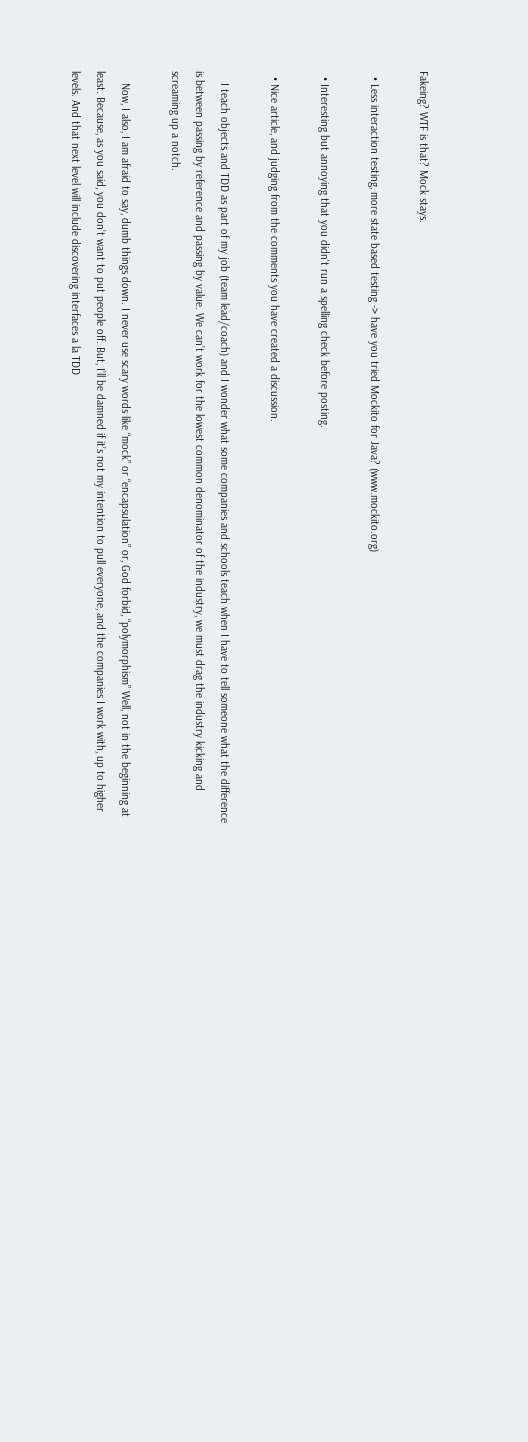Fakeing? WTF is that? Mock stays.

  • Less interaction testing, more state based testing -> have you tried Mockito for Java? (www.mockito.org)

  • Interesting but annoying that you didn't run a spelling check before posting.

  • Nice article, and judging from the comments you have created a discussion.

    I teach objects and TDD as part of my job (team lead/coach) and I wonder what some companies and schools teach when I have to tell someone what the difference is between passing by reference and passing by value. We can’t work for the lowest common denominator of the industry, we must drag the industry kicking and screaming up a notch.

    Now, I also, I am afraid to say, dumb things down. I never use scary words like “mock” or “encapsulation” or, God forbid, “polymorphism” Well, not in the beginning at least. Because, as you said, you don’t want to put people off. But, I’ll be damned if it’s not my intention to pull everyone, and the companies I work with, up to higher levels. And that next level will include discovering interfaces a la TDD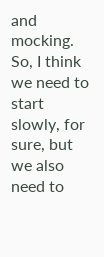and mocking. So, I think we need to start slowly, for sure, but we also need to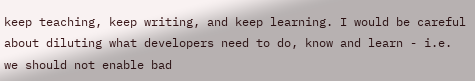keep teaching, keep writing, and keep learning. I would be careful about diluting what developers need to do, know and learn - i.e. we should not enable bad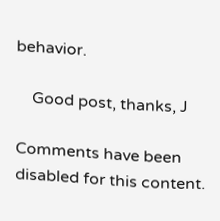behavior.

    Good post, thanks, J

Comments have been disabled for this content.